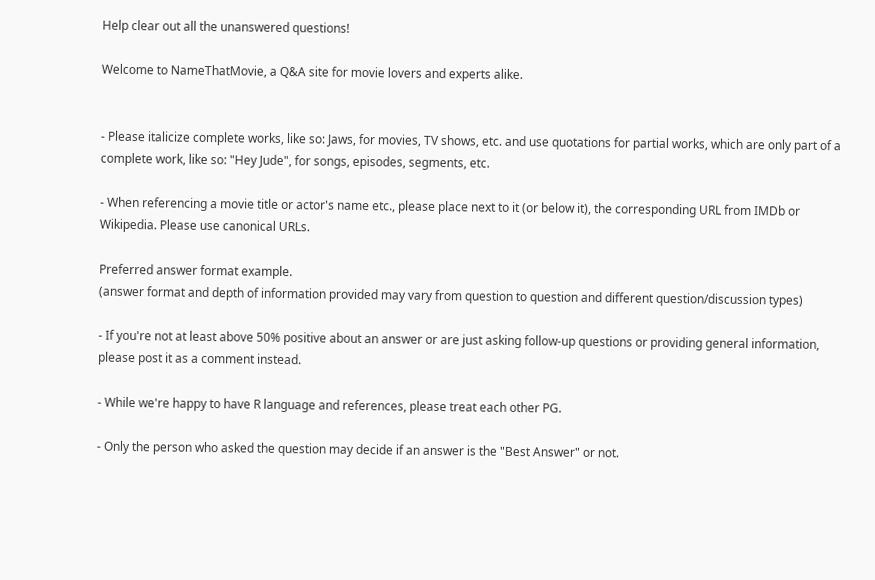Help clear out all the unanswered questions!

Welcome to NameThatMovie, a Q&A site for movie lovers and experts alike.


- Please italicize complete works, like so: Jaws, for movies, TV shows, etc. and use quotations for partial works, which are only part of a complete work, like so: "Hey Jude", for songs, episodes, segments, etc.

- When referencing a movie title or actor's name etc., please place next to it (or below it), the corresponding URL from IMDb or Wikipedia. Please use canonical URLs.

Preferred answer format example.
(answer format and depth of information provided may vary from question to question and different question/discussion types)

- If you're not at least above 50% positive about an answer or are just asking follow-up questions or providing general information, please post it as a comment instead.

- While we're happy to have R language and references, please treat each other PG.

- Only the person who asked the question may decide if an answer is the "Best Answer" or not.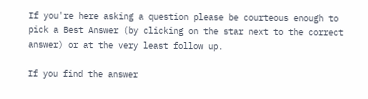If you're here asking a question please be courteous enough to pick a Best Answer (by clicking on the star next to the correct answer) or at the very least follow up.

If you find the answer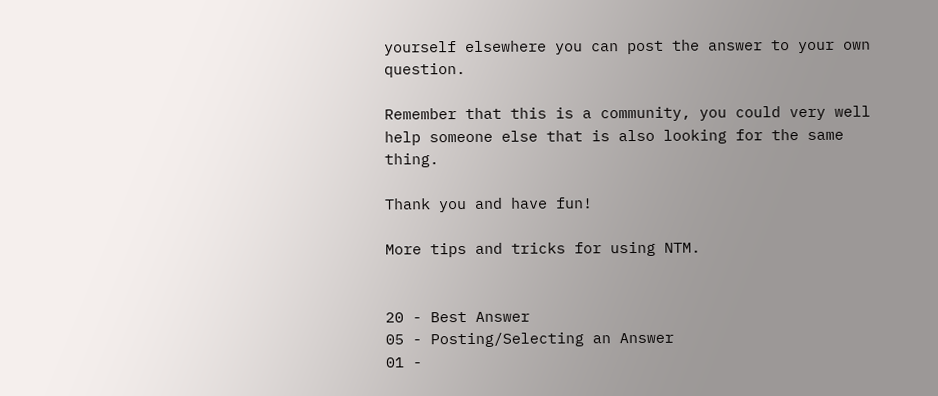yourself elsewhere you can post the answer to your own question.

Remember that this is a community, you could very well help someone else that is also looking for the same thing.

Thank you and have fun!

More tips and tricks for using NTM.


20 - Best Answer
05 - Posting/Selecting an Answer
01 -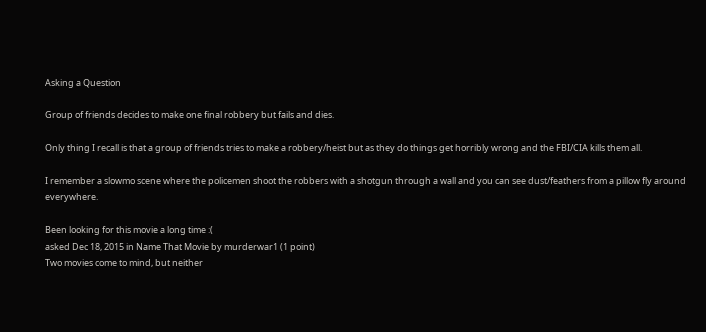Asking a Question

Group of friends decides to make one final robbery but fails and dies.

Only thing I recall is that a group of friends tries to make a robbery/heist but as they do things get horribly wrong and the FBI/CIA kills them all.

I remember a slowmo scene where the policemen shoot the robbers with a shotgun through a wall and you can see dust/feathers from a pillow fly around everywhere.

Been looking for this movie a long time :(
asked Dec 18, 2015 in Name That Movie by murderwar1 (1 point)
Two movies come to mind, but neither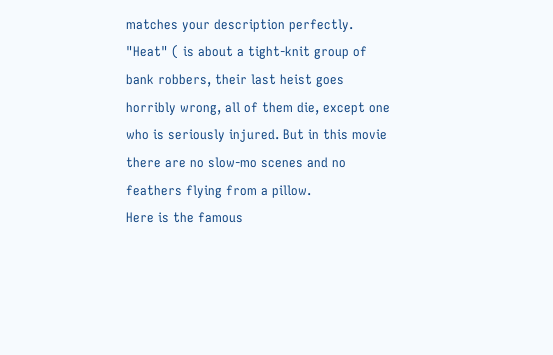matches your description perfectly.
"Heat" ( is about a tight-knit group of bank robbers, their last heist goes horribly wrong, all of them die, except one who is seriously injured. But in this movie there are no slow-mo scenes and no feathers flying from a pillow.
Here is the famous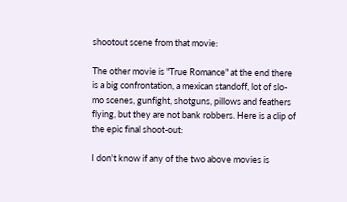shootout scene from that movie:

The other movie is "True Romance" at the end there is a big confrontation, a mexican standoff, lot of slo-mo scenes, gunfight, shotguns, pillows and feathers flying, but they are not bank robbers. Here is a clip of the epic final shoot-out:

I don't know if any of the two above movies is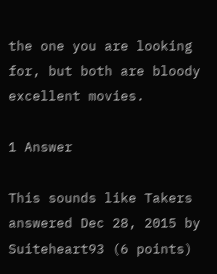the one you are looking for, but both are bloody excellent movies.

1 Answer

This sounds like Takers
answered Dec 28, 2015 by Suiteheart93 (6 points)